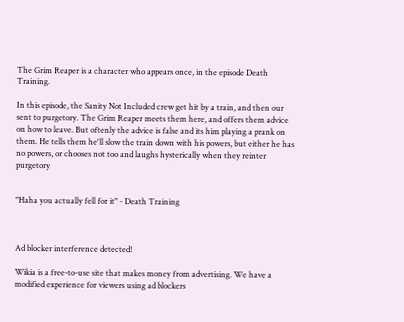The Grim Reaper is a character who appears once, in the episode Death Training.

In this episode, the Sanity Not Included crew get hit by a train, and then our sent to purgetory. The Grim Reaper meets them here, and offers them advice on how to leave. But oftenly the advice is false and its him playing a prank on them. He tells them he'll slow the train down with his powers, but either he has no powers, or chooses not too and laughs hysterically when they reinter purgetory


"Haha you actually fell for it" - Death Training



Ad blocker interference detected!

Wikia is a free-to-use site that makes money from advertising. We have a modified experience for viewers using ad blockers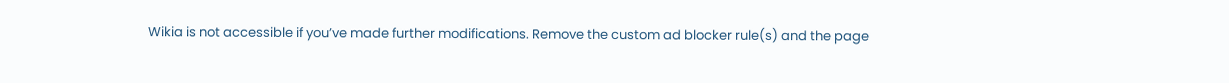Wikia is not accessible if you’ve made further modifications. Remove the custom ad blocker rule(s) and the page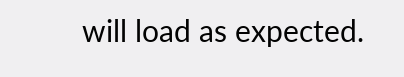will load as expected.